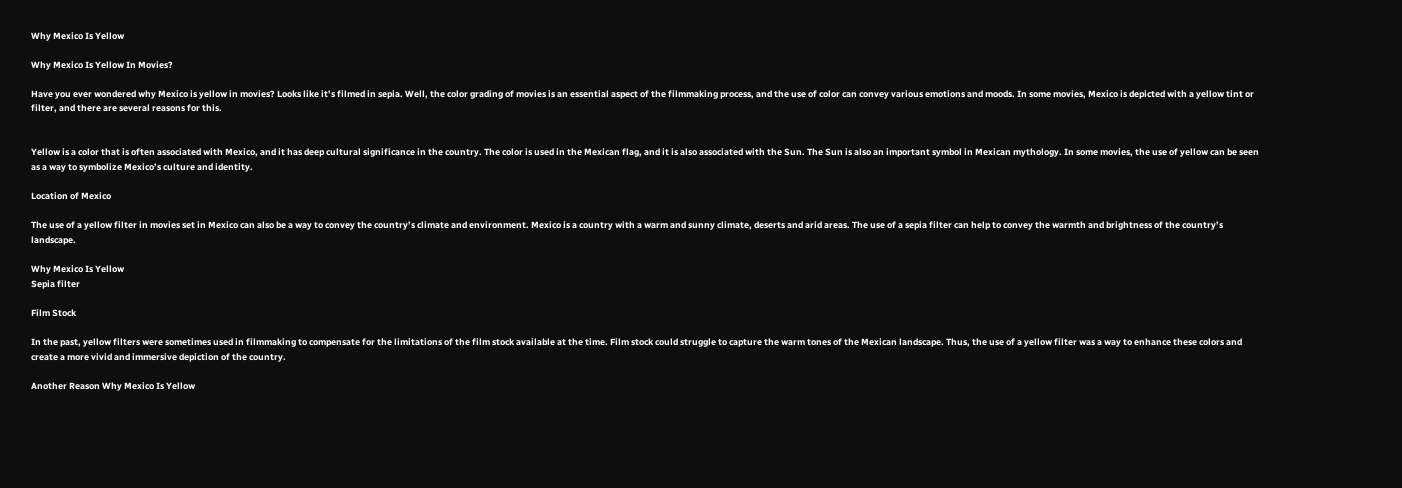Why Mexico Is Yellow

Why Mexico Is Yellow In Movies?

Have you ever wondered why Mexico is yellow in movies? Looks like it’s filmed in sepia. Well, the color grading of movies is an essential aspect of the filmmaking process, and the use of color can convey various emotions and moods. In some movies, Mexico is depicted with a yellow tint or filter, and there are several reasons for this.


Yellow is a color that is often associated with Mexico, and it has deep cultural significance in the country. The color is used in the Mexican flag, and it is also associated with the Sun. The Sun is also an important symbol in Mexican mythology. In some movies, the use of yellow can be seen as a way to symbolize Mexico’s culture and identity.

Location of Mexico

The use of a yellow filter in movies set in Mexico can also be a way to convey the country’s climate and environment. Mexico is a country with a warm and sunny climate, deserts and arid areas. The use of a sepia filter can help to convey the warmth and brightness of the country’s landscape.

Why Mexico Is Yellow
Sepia filter

Film Stock

In the past, yellow filters were sometimes used in filmmaking to compensate for the limitations of the film stock available at the time. Film stock could struggle to capture the warm tones of the Mexican landscape. Thus, the use of a yellow filter was a way to enhance these colors and create a more vivid and immersive depiction of the country.

Another Reason Why Mexico Is Yellow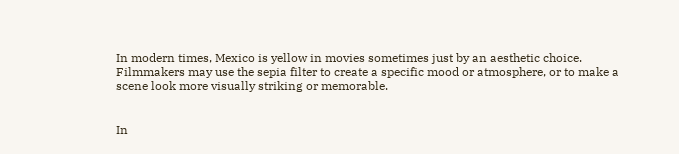In modern times, Mexico is yellow in movies sometimes just by an aesthetic choice. Filmmakers may use the sepia filter to create a specific mood or atmosphere, or to make a scene look more visually striking or memorable.


In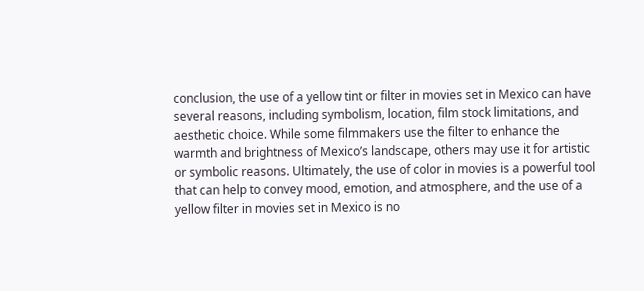conclusion, the use of a yellow tint or filter in movies set in Mexico can have several reasons, including symbolism, location, film stock limitations, and aesthetic choice. While some filmmakers use the filter to enhance the warmth and brightness of Mexico’s landscape, others may use it for artistic or symbolic reasons. Ultimately, the use of color in movies is a powerful tool that can help to convey mood, emotion, and atmosphere, and the use of a yellow filter in movies set in Mexico is no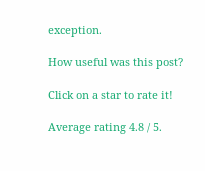exception.

How useful was this post?

Click on a star to rate it!

Average rating 4.8 / 5.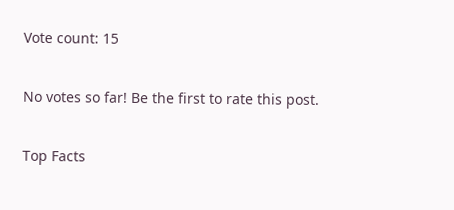Vote count: 15

No votes so far! Be the first to rate this post.

Top Facts